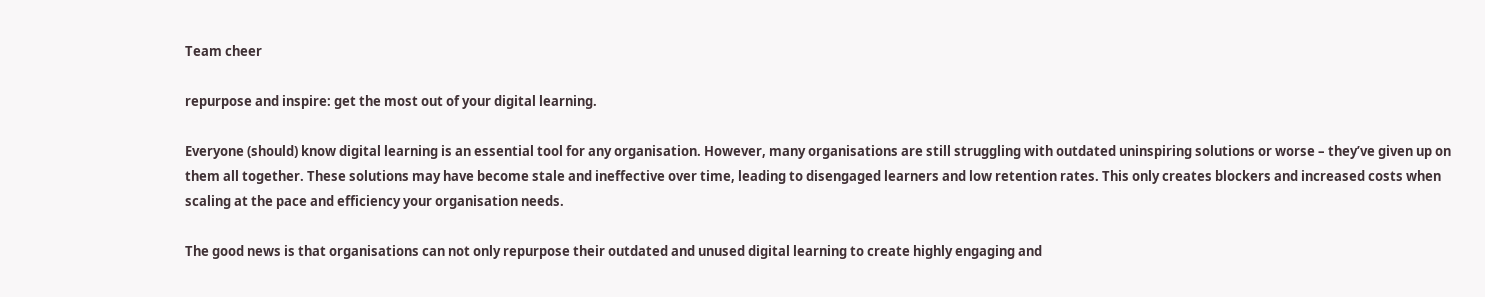Team cheer

repurpose and inspire: get the most out of your digital learning.

Everyone (should) know digital learning is an essential tool for any organisation. However, many organisations are still struggling with outdated uninspiring solutions or worse – they’ve given up on them all together. These solutions may have become stale and ineffective over time, leading to disengaged learners and low retention rates. This only creates blockers and increased costs when scaling at the pace and efficiency your organisation needs.

The good news is that organisations can not only repurpose their outdated and unused digital learning to create highly engaging and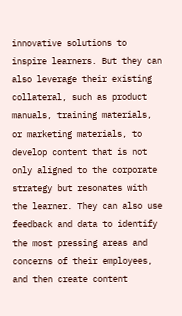innovative solutions to inspire learners. But they can also leverage their existing collateral, such as product manuals, training materials, or marketing materials, to develop content that is not only aligned to the corporate strategy but resonates with the learner. They can also use feedback and data to identify the most pressing areas and concerns of their employees, and then create content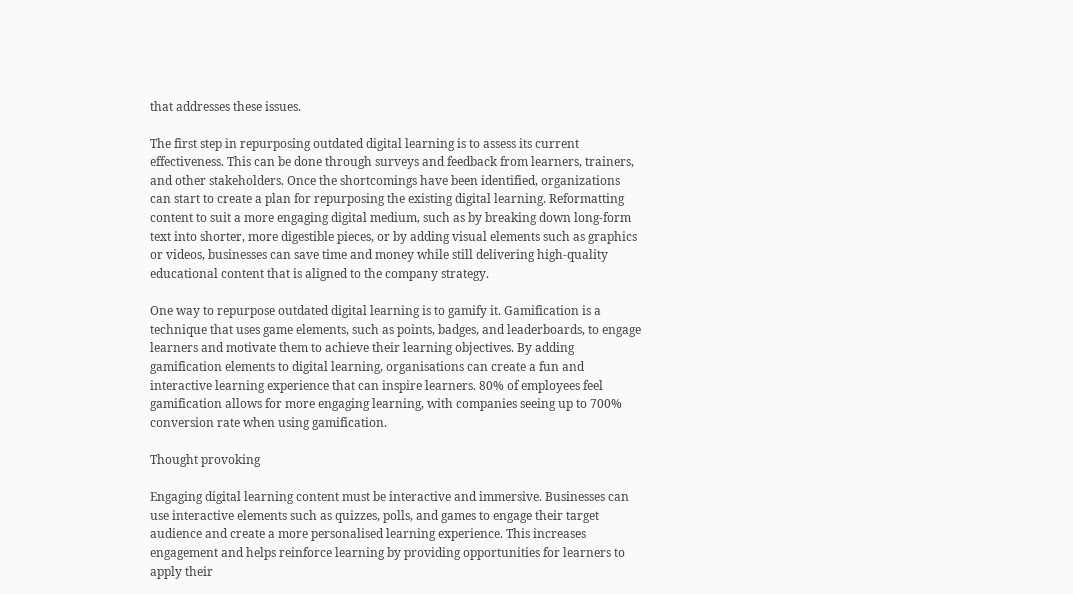that addresses these issues.

The first step in repurposing outdated digital learning is to assess its current effectiveness. This can be done through surveys and feedback from learners, trainers, and other stakeholders. Once the shortcomings have been identified, organizations can start to create a plan for repurposing the existing digital learning. Reformatting content to suit a more engaging digital medium, such as by breaking down long-form text into shorter, more digestible pieces, or by adding visual elements such as graphics or videos, businesses can save time and money while still delivering high-quality educational content that is aligned to the company strategy.

One way to repurpose outdated digital learning is to gamify it. Gamification is a technique that uses game elements, such as points, badges, and leaderboards, to engage learners and motivate them to achieve their learning objectives. By adding gamification elements to digital learning, organisations can create a fun and interactive learning experience that can inspire learners. 80% of employees feel gamification allows for more engaging learning, with companies seeing up to 700% conversion rate when using gamification.

Thought provoking

Engaging digital learning content must be interactive and immersive. Businesses can use interactive elements such as quizzes, polls, and games to engage their target audience and create a more personalised learning experience. This increases engagement and helps reinforce learning by providing opportunities for learners to apply their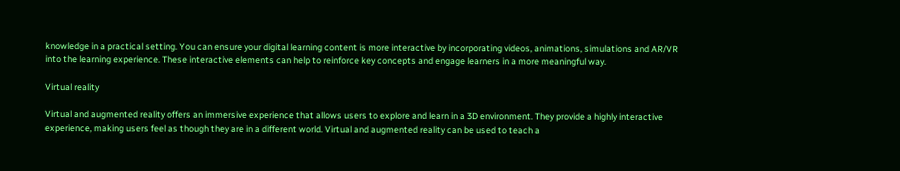knowledge in a practical setting. You can ensure your digital learning content is more interactive by incorporating videos, animations, simulations and AR/VR into the learning experience. These interactive elements can help to reinforce key concepts and engage learners in a more meaningful way.

Virtual reality

Virtual and augmented reality offers an immersive experience that allows users to explore and learn in a 3D environment. They provide a highly interactive experience, making users feel as though they are in a different world. Virtual and augmented reality can be used to teach a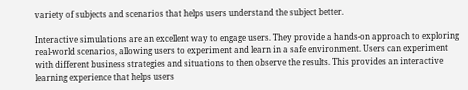variety of subjects and scenarios that helps users understand the subject better.

Interactive simulations are an excellent way to engage users. They provide a hands-on approach to exploring real-world scenarios, allowing users to experiment and learn in a safe environment. Users can experiment with different business strategies and situations to then observe the results. This provides an interactive learning experience that helps users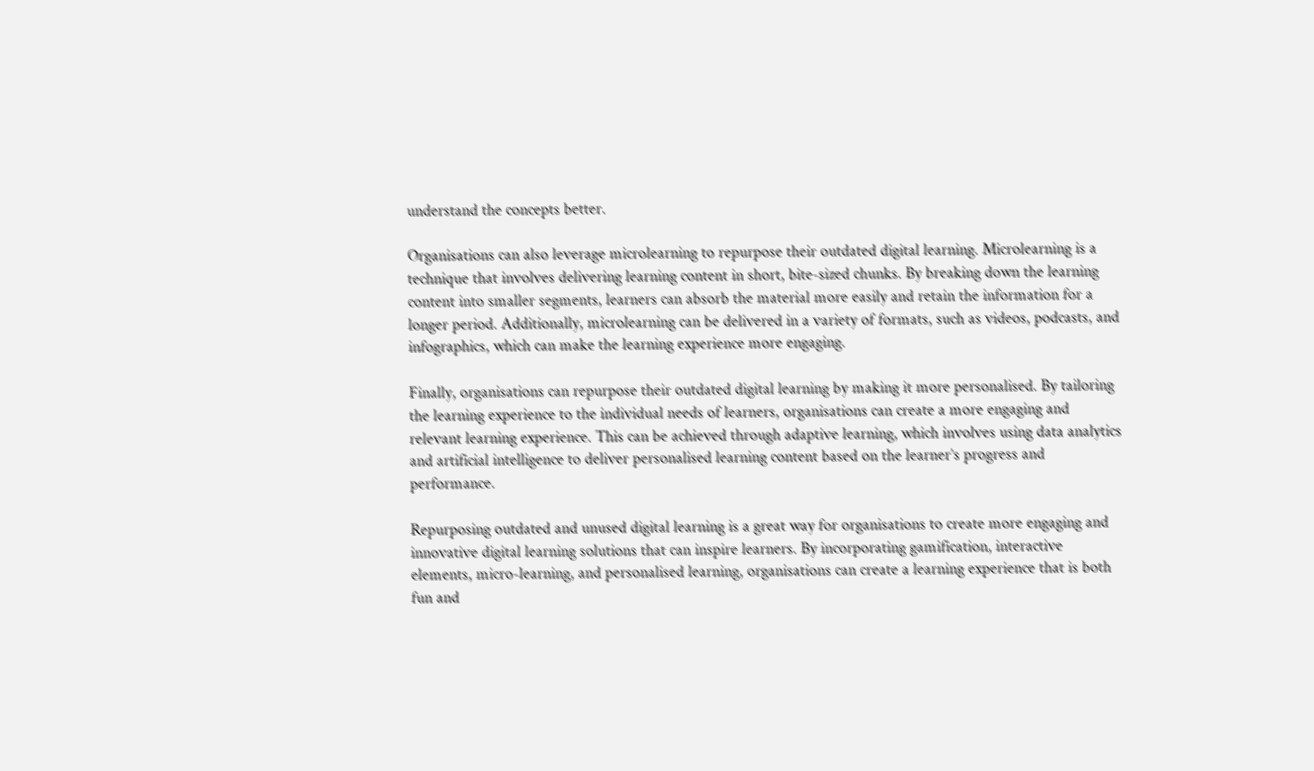understand the concepts better.

Organisations can also leverage microlearning to repurpose their outdated digital learning. Microlearning is a technique that involves delivering learning content in short, bite-sized chunks. By breaking down the learning content into smaller segments, learners can absorb the material more easily and retain the information for a longer period. Additionally, microlearning can be delivered in a variety of formats, such as videos, podcasts, and infographics, which can make the learning experience more engaging.

Finally, organisations can repurpose their outdated digital learning by making it more personalised. By tailoring the learning experience to the individual needs of learners, organisations can create a more engaging and relevant learning experience. This can be achieved through adaptive learning, which involves using data analytics and artificial intelligence to deliver personalised learning content based on the learner’s progress and performance.

Repurposing outdated and unused digital learning is a great way for organisations to create more engaging and innovative digital learning solutions that can inspire learners. By incorporating gamification, interactive elements, micro-learning, and personalised learning, organisations can create a learning experience that is both fun and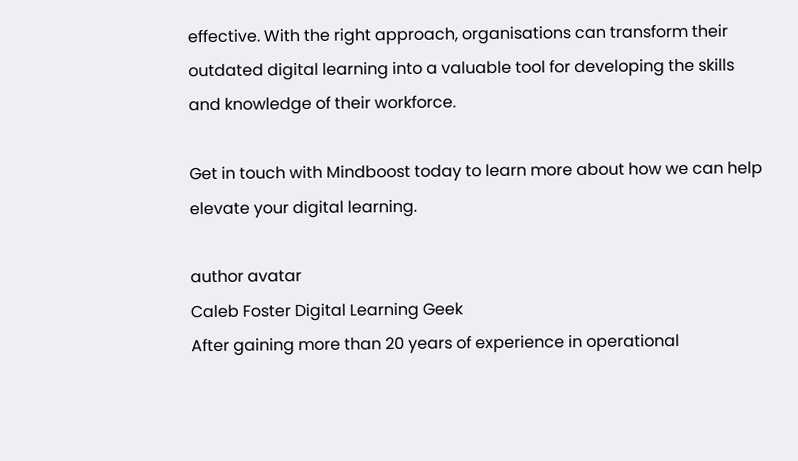effective. With the right approach, organisations can transform their outdated digital learning into a valuable tool for developing the skills and knowledge of their workforce.

Get in touch with Mindboost today to learn more about how we can help elevate your digital learning.

author avatar
Caleb Foster Digital Learning Geek
After gaining more than 20 years of experience in operational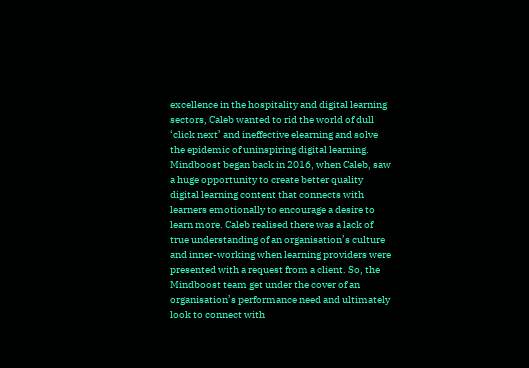excellence in the hospitality and digital learning sectors, Caleb wanted to rid the world of dull ‘click next’ and ineffective elearning and solve the epidemic of uninspiring digital learning. Mindboost began back in 2016, when Caleb, saw a huge opportunity to create better quality digital learning content that connects with learners emotionally to encourage a desire to learn more. Caleb realised there was a lack of true understanding of an organisation’s culture and inner-working when learning providers were presented with a request from a client. So, the Mindboost team get under the cover of an organisation’s performance need and ultimately look to connect with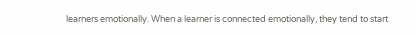learners emotionally. When a learner is connected emotionally, they tend to start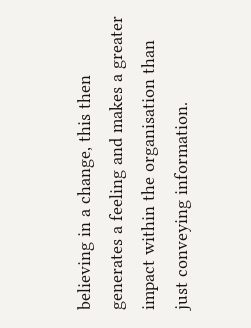believing in a change, this then generates a feeling and makes a greater impact within the organisation than just conveying information.